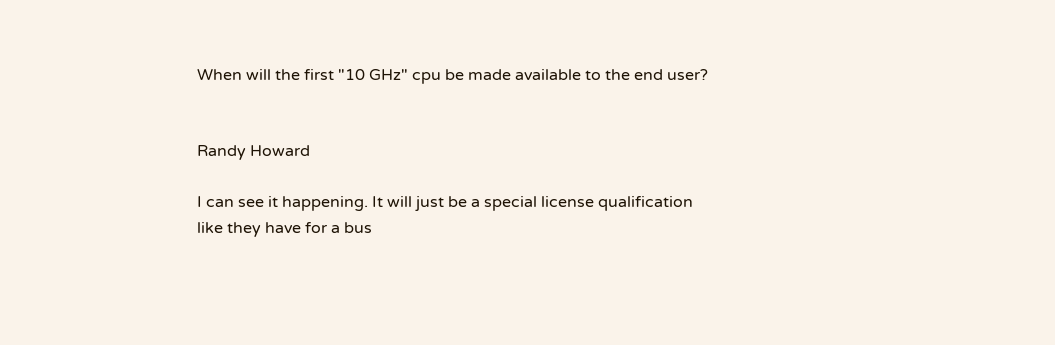When will the first "10 GHz" cpu be made available to the end user?


Randy Howard

I can see it happening. It will just be a special license qualification
like they have for a bus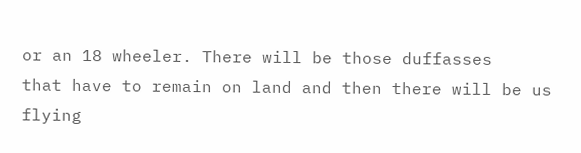or an 18 wheeler. There will be those duffasses
that have to remain on land and then there will be us flying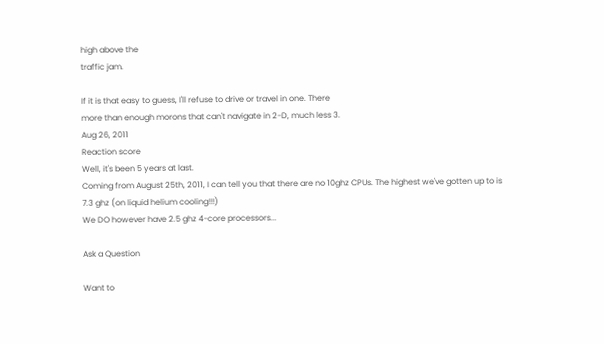high above the
traffic jam.

If it is that easy to guess, I'll refuse to drive or travel in one. There
more than enough morons that can't navigate in 2-D, much less 3.
Aug 26, 2011
Reaction score
Well, it's been 5 years at last.
Coming from August 25th, 2011, I can tell you that there are no 10ghz CPUs. The highest we've gotten up to is 7.3 ghz (on liquid helium cooling!!!)
We DO however have 2.5 ghz 4-core processors...

Ask a Question

Want to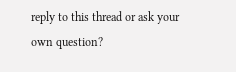reply to this thread or ask your own question?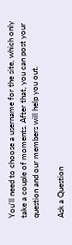You'll need to choose a username for the site, which only take a couple of moments. After that, you can post your question and our members will help you out.

Ask a Question